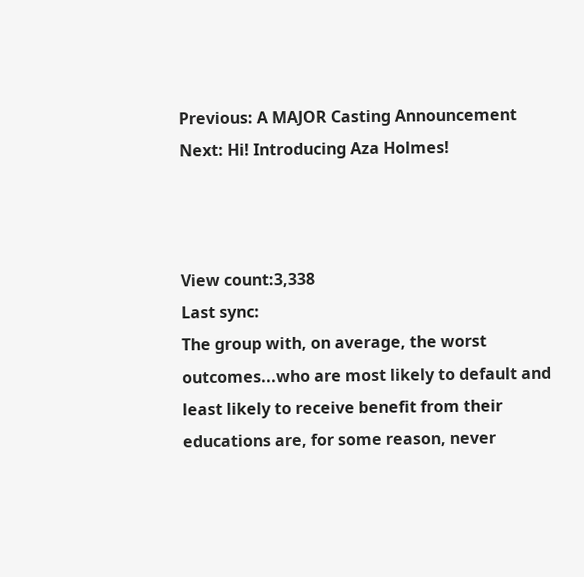Previous: A MAJOR Casting Announcement
Next: Hi! Introducing Aza Holmes!



View count:3,338
Last sync:
The group with, on average, the worst outcomes...who are most likely to default and least likely to receive benefit from their educations are, for some reason, never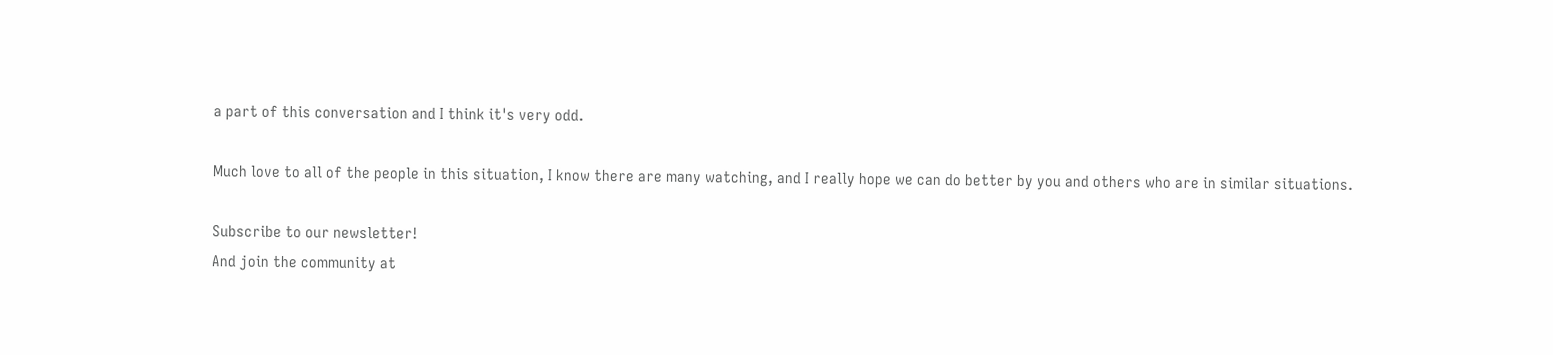a part of this conversation and I think it's very odd.

Much love to all of the people in this situation, I know there are many watching, and I really hope we can do better by you and others who are in similar situations.

Subscribe to our newsletter!
And join the community at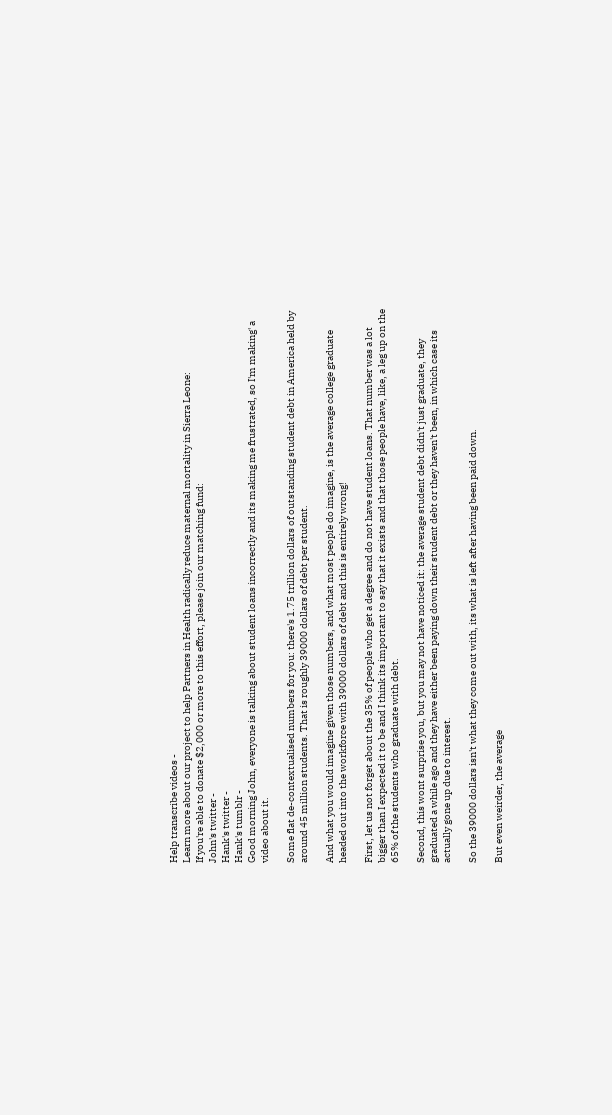Help transcribe videos -
Learn more about our project to help Partners in Health radically reduce maternal mortality in Sierra Leone:
If you're able to donate $2,000 or more to this effort, please join our matching fund:
John's twitter -
Hank's twitter -
Hank's tumblr -
Good morning John, everyone is talking about student loans incorrectly and its making me frustrated, so I'm making' a video about it.

Some flat de-contextualised numbers for you: there's 1.75 trillion dollars of outstanding student debt in America held by around 45 million students. That is roughly 39000 dollars of debt per student.

And what you would imagine given those numbers, and what most people do imagine, is the average college graduate headed out into the workforce with 39000 dollars of debt and this is entirely wrong!

First, let us not forget about the 35% of people who get a degree and do not have student loans. That number was a lot bigger than I expected it to be and I think its important to say that it exists and that those people have, like, a leg up on the 65% of the students who graduate with debt.

Second, this wont surprise you, but you may not have noticed it: the average student debt didn't just graduate, they graduated a while ago and they have either been paying down their student debt or they haven't been, in which case its actually gone up due to interest.

So the 39000 dollars isn't what they come out with, its what is left after having been paid down.

But even weirder, the average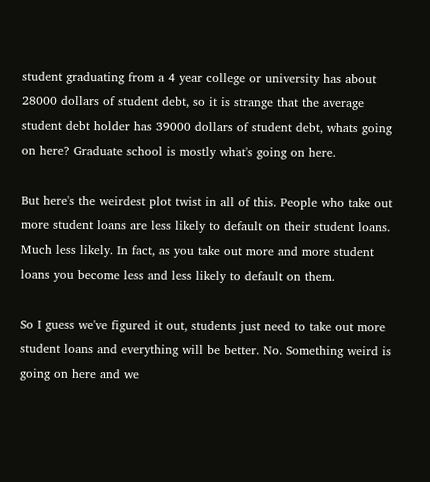student graduating from a 4 year college or university has about 28000 dollars of student debt, so it is strange that the average student debt holder has 39000 dollars of student debt, whats going on here? Graduate school is mostly what's going on here.

But here's the weirdest plot twist in all of this. People who take out more student loans are less likely to default on their student loans. Much less likely. In fact, as you take out more and more student loans you become less and less likely to default on them.

So I guess we've figured it out, students just need to take out more student loans and everything will be better. No. Something weird is going on here and we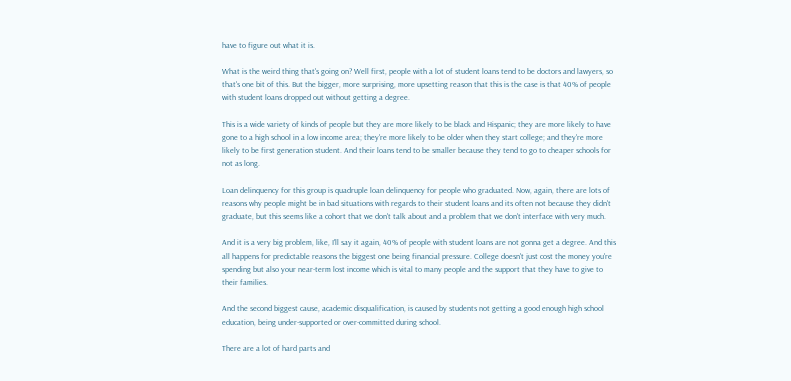have to figure out what it is.

What is the weird thing that's going on? Well first, people with a lot of student loans tend to be doctors and lawyers, so that's one bit of this. But the bigger, more surprising, more upsetting reason that this is the case is that 40% of people with student loans dropped out without getting a degree.

This is a wide variety of kinds of people but they are more likely to be black and Hispanic; they are more likely to have gone to a high school in a low income area; they're more likely to be older when they start college; and they're more likely to be first generation student. And their loans tend to be smaller because they tend to go to cheaper schools for not as long.

Loan delinquency for this group is quadruple loan delinquency for people who graduated. Now, again, there are lots of reasons why people might be in bad situations with regards to their student loans and its often not because they didn't graduate, but this seems like a cohort that we don't talk about and a problem that we don't interface with very much.

And it is a very big problem, like, I'll say it again, 40% of people with student loans are not gonna get a degree. And this all happens for predictable reasons the biggest one being financial pressure. College doesn't just cost the money you're spending but also your near-term lost income which is vital to many people and the support that they have to give to their families.

And the second biggest cause, academic disqualification, is caused by students not getting a good enough high school education, being under-supported or over-committed during school.

There are a lot of hard parts and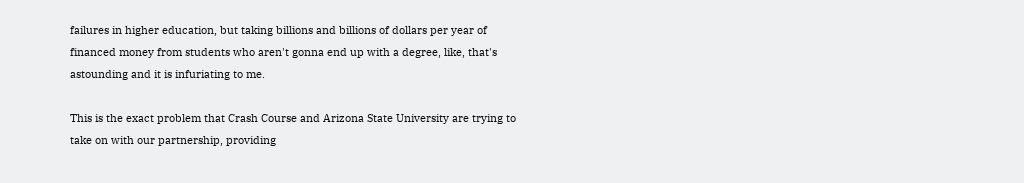failures in higher education, but taking billions and billions of dollars per year of financed money from students who aren't gonna end up with a degree, like, that's astounding and it is infuriating to me.

This is the exact problem that Crash Course and Arizona State University are trying to take on with our partnership, providing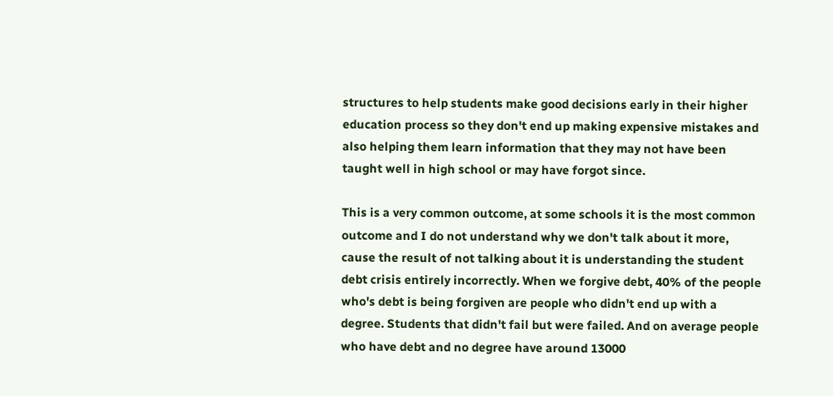structures to help students make good decisions early in their higher education process so they don't end up making expensive mistakes and also helping them learn information that they may not have been taught well in high school or may have forgot since.

This is a very common outcome, at some schools it is the most common outcome and I do not understand why we don't talk about it more, cause the result of not talking about it is understanding the student debt crisis entirely incorrectly. When we forgive debt, 40% of the people who's debt is being forgiven are people who didn't end up with a degree. Students that didn't fail but were failed. And on average people who have debt and no degree have around 13000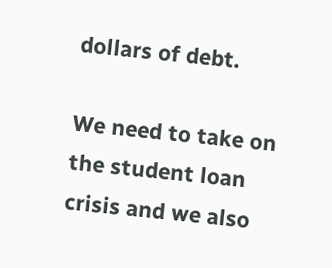dollars of debt.

We need to take on the student loan crisis and we also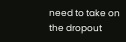need to take on the dropout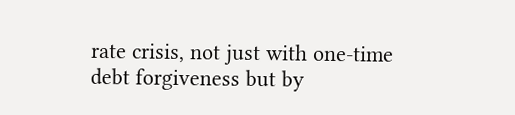rate crisis, not just with one-time debt forgiveness but by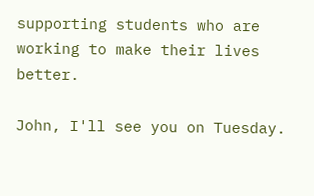supporting students who are working to make their lives better.

John, I'll see you on Tuesday.